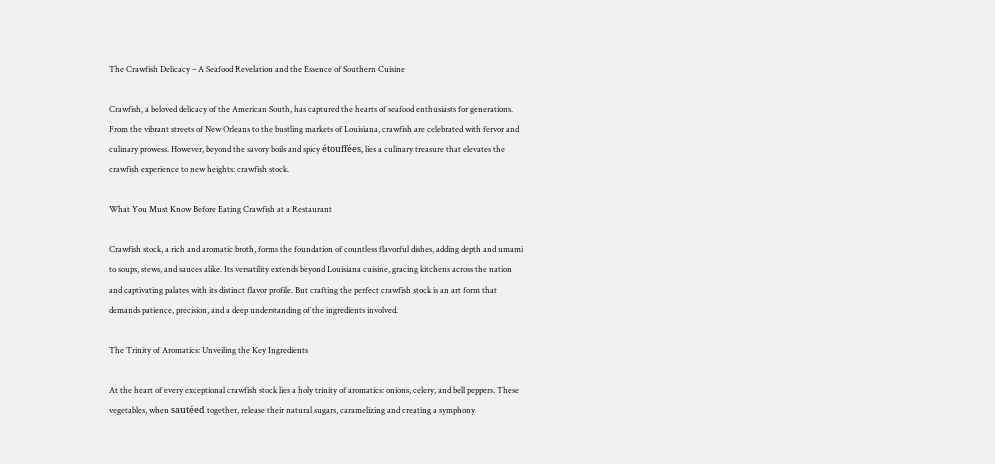The Crawfish Delicacy – A Seafood Revelation and the Essence of Southern Cuisine

Crawfish, a beloved delicacy of the American South, has captured the hearts of seafood enthusiasts for generations. From the vibrant streets of New Orleans to the bustling markets of Louisiana, crawfish are celebrated with fervor and culinary prowess. However, beyond the savory boils and spicy étouffées, lies a culinary treasure that elevates the crawfish experience to new heights: crawfish stock.

What You Must Know Before Eating Crawfish at a Restaurant

Crawfish stock, a rich and aromatic broth, forms the foundation of countless flavorful dishes, adding depth and umami to soups, stews, and sauces alike. Its versatility extends beyond Louisiana cuisine, gracing kitchens across the nation and captivating palates with its distinct flavor profile. But crafting the perfect crawfish stock is an art form that demands patience, precision, and a deep understanding of the ingredients involved.

The Trinity of Aromatics: Unveiling the Key Ingredients

At the heart of every exceptional crawfish stock lies a holy trinity of aromatics: onions, celery, and bell peppers. These vegetables, when sautéed together, release their natural sugars, caramelizing and creating a symphony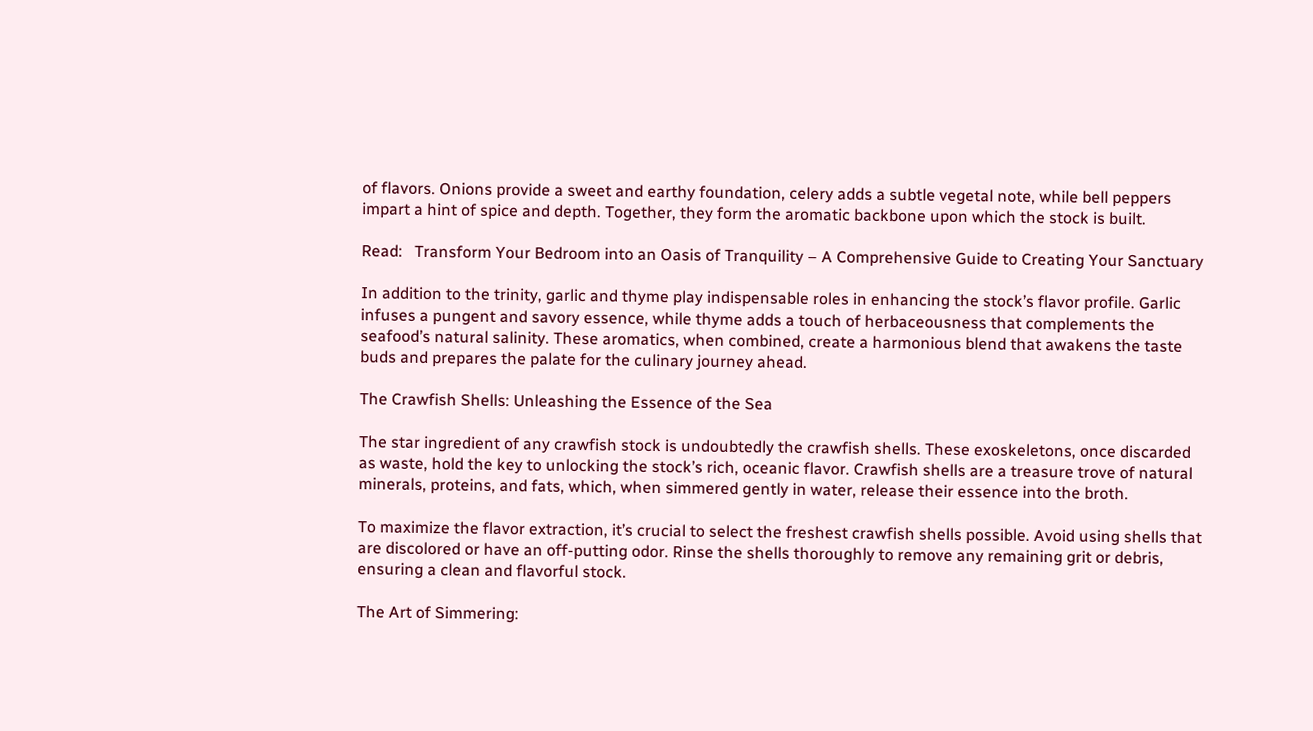of flavors. Onions provide a sweet and earthy foundation, celery adds a subtle vegetal note, while bell peppers impart a hint of spice and depth. Together, they form the aromatic backbone upon which the stock is built.

Read:   Transform Your Bedroom into an Oasis of Tranquility – A Comprehensive Guide to Creating Your Sanctuary

In addition to the trinity, garlic and thyme play indispensable roles in enhancing the stock’s flavor profile. Garlic infuses a pungent and savory essence, while thyme adds a touch of herbaceousness that complements the seafood’s natural salinity. These aromatics, when combined, create a harmonious blend that awakens the taste buds and prepares the palate for the culinary journey ahead.

The Crawfish Shells: Unleashing the Essence of the Sea

The star ingredient of any crawfish stock is undoubtedly the crawfish shells. These exoskeletons, once discarded as waste, hold the key to unlocking the stock’s rich, oceanic flavor. Crawfish shells are a treasure trove of natural minerals, proteins, and fats, which, when simmered gently in water, release their essence into the broth.

To maximize the flavor extraction, it’s crucial to select the freshest crawfish shells possible. Avoid using shells that are discolored or have an off-putting odor. Rinse the shells thoroughly to remove any remaining grit or debris, ensuring a clean and flavorful stock.

The Art of Simmering: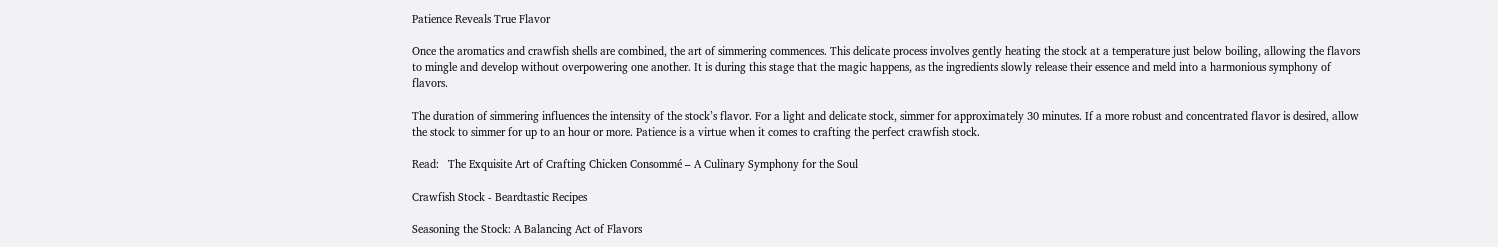Patience Reveals True Flavor

Once the aromatics and crawfish shells are combined, the art of simmering commences. This delicate process involves gently heating the stock at a temperature just below boiling, allowing the flavors to mingle and develop without overpowering one another. It is during this stage that the magic happens, as the ingredients slowly release their essence and meld into a harmonious symphony of flavors.

The duration of simmering influences the intensity of the stock’s flavor. For a light and delicate stock, simmer for approximately 30 minutes. If a more robust and concentrated flavor is desired, allow the stock to simmer for up to an hour or more. Patience is a virtue when it comes to crafting the perfect crawfish stock.

Read:   The Exquisite Art of Crafting Chicken Consommé – A Culinary Symphony for the Soul

Crawfish Stock - Beardtastic Recipes

Seasoning the Stock: A Balancing Act of Flavors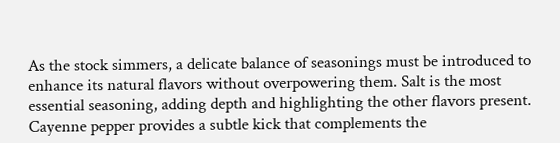As the stock simmers, a delicate balance of seasonings must be introduced to enhance its natural flavors without overpowering them. Salt is the most essential seasoning, adding depth and highlighting the other flavors present. Cayenne pepper provides a subtle kick that complements the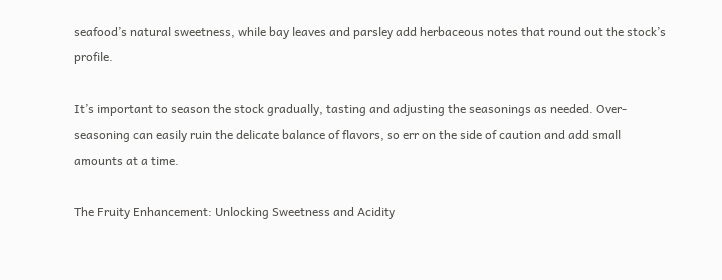seafood’s natural sweetness, while bay leaves and parsley add herbaceous notes that round out the stock’s profile.

It’s important to season the stock gradually, tasting and adjusting the seasonings as needed. Over-seasoning can easily ruin the delicate balance of flavors, so err on the side of caution and add small amounts at a time.

The Fruity Enhancement: Unlocking Sweetness and Acidity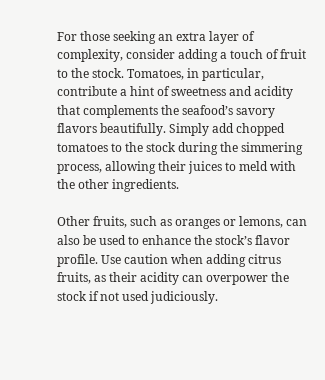For those seeking an extra layer of complexity, consider adding a touch of fruit to the stock. Tomatoes, in particular, contribute a hint of sweetness and acidity that complements the seafood’s savory flavors beautifully. Simply add chopped tomatoes to the stock during the simmering process, allowing their juices to meld with the other ingredients.

Other fruits, such as oranges or lemons, can also be used to enhance the stock’s flavor profile. Use caution when adding citrus fruits, as their acidity can overpower the stock if not used judiciously.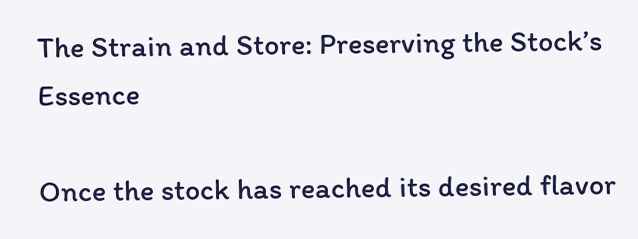The Strain and Store: Preserving the Stock’s Essence

Once the stock has reached its desired flavor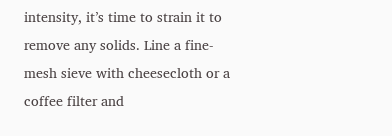intensity, it’s time to strain it to remove any solids. Line a fine-mesh sieve with cheesecloth or a coffee filter and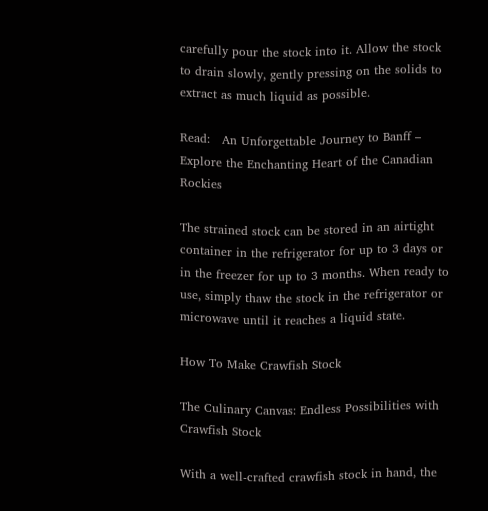carefully pour the stock into it. Allow the stock to drain slowly, gently pressing on the solids to extract as much liquid as possible.

Read:   An Unforgettable Journey to Banff – Explore the Enchanting Heart of the Canadian Rockies

The strained stock can be stored in an airtight container in the refrigerator for up to 3 days or in the freezer for up to 3 months. When ready to use, simply thaw the stock in the refrigerator or microwave until it reaches a liquid state.

How To Make Crawfish Stock

The Culinary Canvas: Endless Possibilities with Crawfish Stock

With a well-crafted crawfish stock in hand, the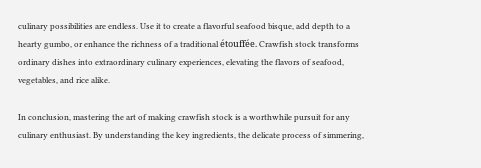culinary possibilities are endless. Use it to create a flavorful seafood bisque, add depth to a hearty gumbo, or enhance the richness of a traditional étouffée. Crawfish stock transforms ordinary dishes into extraordinary culinary experiences, elevating the flavors of seafood, vegetables, and rice alike.

In conclusion, mastering the art of making crawfish stock is a worthwhile pursuit for any culinary enthusiast. By understanding the key ingredients, the delicate process of simmering,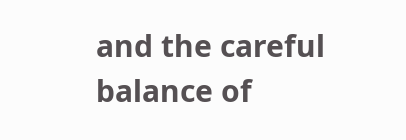and the careful balance of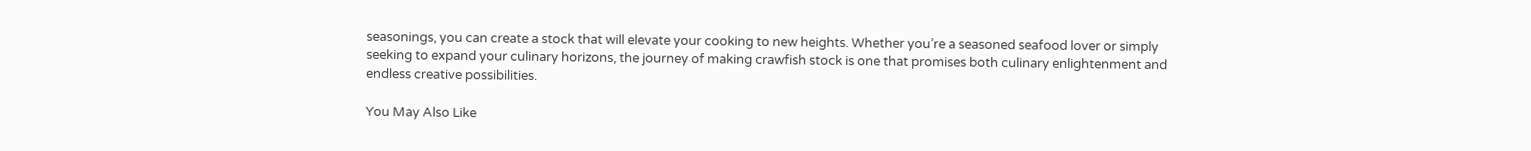seasonings, you can create a stock that will elevate your cooking to new heights. Whether you’re a seasoned seafood lover or simply seeking to expand your culinary horizons, the journey of making crawfish stock is one that promises both culinary enlightenment and endless creative possibilities.

You May Also Like